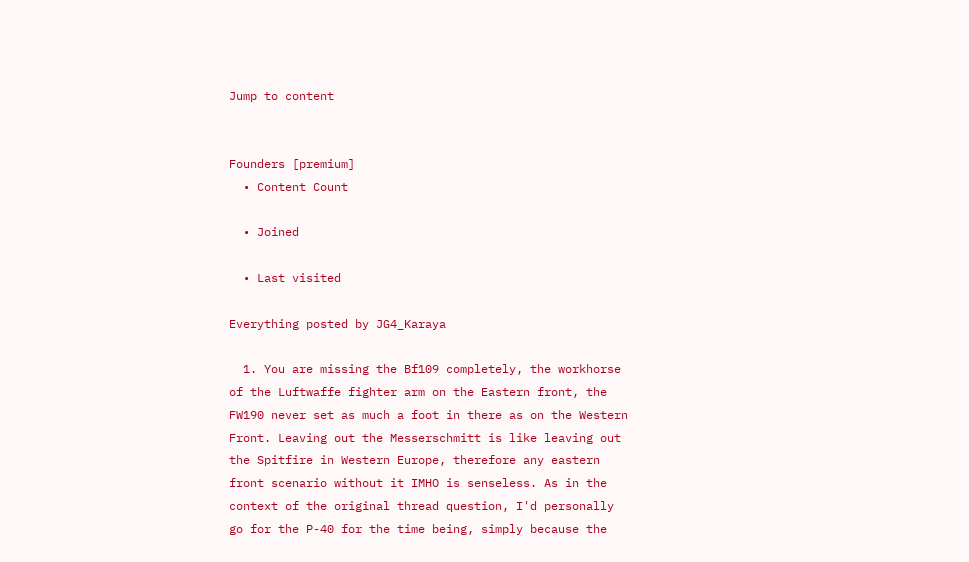Jump to content


Founders [premium]
  • Content Count

  • Joined

  • Last visited

Everything posted by JG4_Karaya

  1. You are missing the Bf109 completely, the workhorse of the Luftwaffe fighter arm on the Eastern front, the FW190 never set as much a foot in there as on the Western Front. Leaving out the Messerschmitt is like leaving out the Spitfire in Western Europe, therefore any eastern front scenario without it IMHO is senseless. As in the context of the original thread question, I'd personally go for the P-40 for the time being, simply because the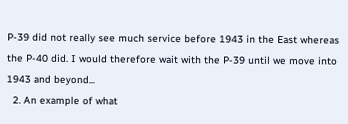P-39 did not really see much service before 1943 in the East whereas the P-40 did. I would therefore wait with the P-39 until we move into 1943 and beyond...
  2. An example of what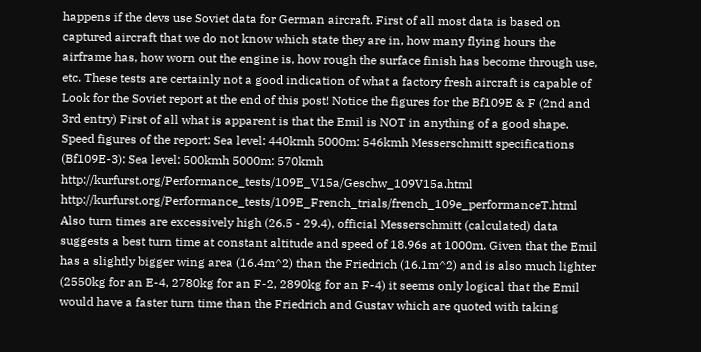happens if the devs use Soviet data for German aircraft. First of all most data is based on captured aircraft that we do not know which state they are in, how many flying hours the airframe has, how worn out the engine is, how rough the surface finish has become through use, etc. These tests are certainly not a good indication of what a factory fresh aircraft is capable of Look for the Soviet report at the end of this post! Notice the figures for the Bf109E & F (2nd and 3rd entry) First of all what is apparent is that the Emil is NOT in anything of a good shape. Speed figures of the report: Sea level: 440kmh 5000m: 546kmh Messerschmitt specifications (Bf109E-3): Sea level: 500kmh 5000m: 570kmh http://kurfurst.org/Performance_tests/109E_V15a/Geschw_109V15a.html http://kurfurst.org/Performance_tests/109E_French_trials/french_109e_performanceT.html Also turn times are excessively high (26.5 - 29.4), official Messerschmitt (calculated) data suggests a best turn time at constant altitude and speed of 18.96s at 1000m. Given that the Emil has a slightly bigger wing area (16.4m^2) than the Friedrich (16.1m^2) and is also much lighter (2550kg for an E-4, 2780kg for an F-2, 2890kg for an F-4) it seems only logical that the Emil would have a faster turn time than the Friedrich and Gustav which are quoted with taking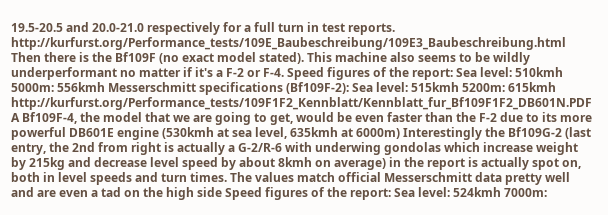19.5-20.5 and 20.0-21.0 respectively for a full turn in test reports. http://kurfurst.org/Performance_tests/109E_Baubeschreibung/109E3_Baubeschreibung.html Then there is the Bf109F (no exact model stated). This machine also seems to be wildly underperformant no matter if it's a F-2 or F-4. Speed figures of the report: Sea level: 510kmh 5000m: 556kmh Messerschmitt specifications (Bf109F-2): Sea level: 515kmh 5200m: 615kmh http://kurfurst.org/Performance_tests/109F1F2_Kennblatt/Kennblatt_fur_Bf109F1F2_DB601N.PDF A Bf109F-4, the model that we are going to get, would be even faster than the F-2 due to its more powerful DB601E engine (530kmh at sea level, 635kmh at 6000m) Interestingly the Bf109G-2 (last entry, the 2nd from right is actually a G-2/R-6 with underwing gondolas which increase weight by 215kg and decrease level speed by about 8kmh on average) in the report is actually spot on, both in level speeds and turn times. The values match official Messerschmitt data pretty well and are even a tad on the high side Speed figures of the report: Sea level: 524kmh 7000m: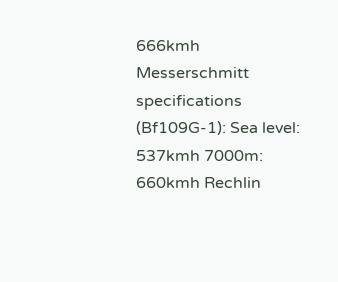666kmh Messerschmitt specifications (Bf109G-1): Sea level: 537kmh 7000m: 660kmh Rechlin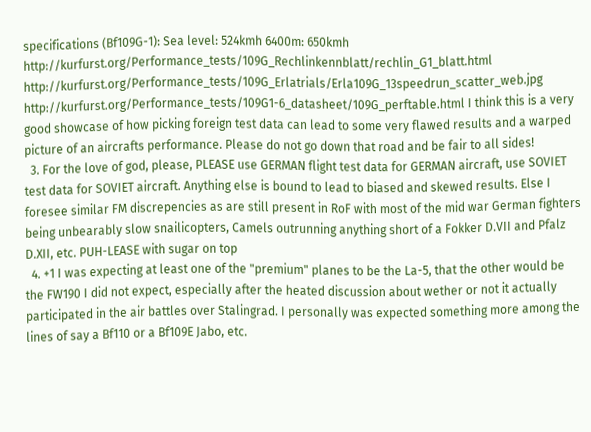specifications (Bf109G-1): Sea level: 524kmh 6400m: 650kmh http://kurfurst.org/Performance_tests/109G_Rechlinkennblatt/rechlin_G1_blatt.html http://kurfurst.org/Performance_tests/109G_Erlatrials/Erla109G_13speedrun_scatter_web.jpg http://kurfurst.org/Performance_tests/109G1-6_datasheet/109G_perftable.html I think this is a very good showcase of how picking foreign test data can lead to some very flawed results and a warped picture of an aircrafts performance. Please do not go down that road and be fair to all sides!
  3. For the love of god, please, PLEASE use GERMAN flight test data for GERMAN aircraft, use SOVIET test data for SOVIET aircraft. Anything else is bound to lead to biased and skewed results. Else I foresee similar FM discrepencies as are still present in RoF with most of the mid war German fighters being unbearably slow snailicopters, Camels outrunning anything short of a Fokker D.VII and Pfalz D.XII, etc. PUH-LEASE with sugar on top
  4. +1 I was expecting at least one of the "premium" planes to be the La-5, that the other would be the FW190 I did not expect, especially after the heated discussion about wether or not it actually participated in the air battles over Stalingrad. I personally was expected something more among the lines of say a Bf110 or a Bf109E Jabo, etc.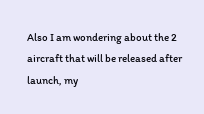Also I am wondering about the 2 aircraft that will be released after launch, my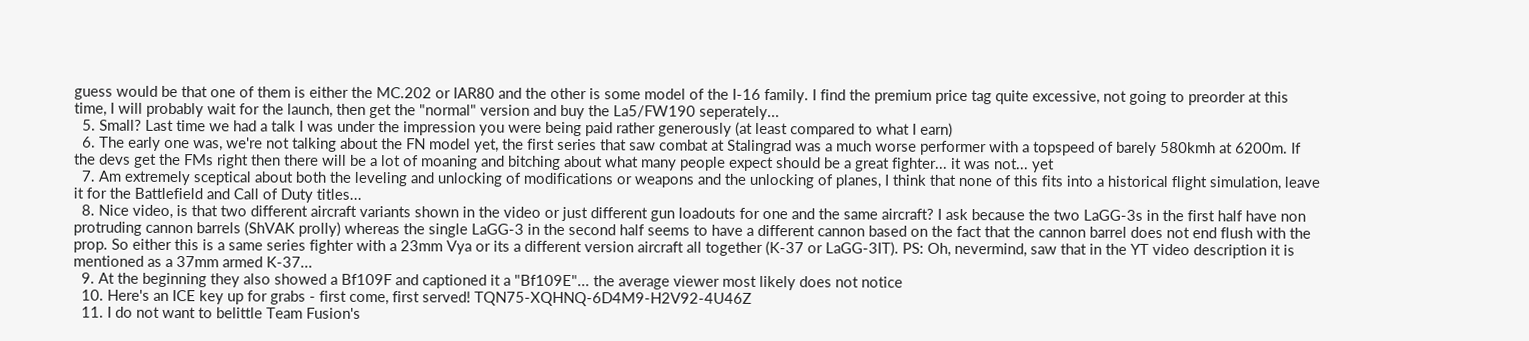guess would be that one of them is either the MC.202 or IAR80 and the other is some model of the I-16 family. I find the premium price tag quite excessive, not going to preorder at this time, I will probably wait for the launch, then get the "normal" version and buy the La5/FW190 seperately...
  5. Small? Last time we had a talk I was under the impression you were being paid rather generously (at least compared to what I earn)
  6. The early one was, we're not talking about the FN model yet, the first series that saw combat at Stalingrad was a much worse performer with a topspeed of barely 580kmh at 6200m. If the devs get the FMs right then there will be a lot of moaning and bitching about what many people expect should be a great fighter... it was not... yet
  7. Am extremely sceptical about both the leveling and unlocking of modifications or weapons and the unlocking of planes, I think that none of this fits into a historical flight simulation, leave it for the Battlefield and Call of Duty titles...
  8. Nice video, is that two different aircraft variants shown in the video or just different gun loadouts for one and the same aircraft? I ask because the two LaGG-3s in the first half have non protruding cannon barrels (ShVAK prolly) whereas the single LaGG-3 in the second half seems to have a different cannon based on the fact that the cannon barrel does not end flush with the prop. So either this is a same series fighter with a 23mm Vya or its a different version aircraft all together (K-37 or LaGG-3IT). PS: Oh, nevermind, saw that in the YT video description it is mentioned as a 37mm armed K-37...
  9. At the beginning they also showed a Bf109F and captioned it a "Bf109E"... the average viewer most likely does not notice
  10. Here's an ICE key up for grabs - first come, first served! TQN75-XQHNQ-6D4M9-H2V92-4U46Z
  11. I do not want to belittle Team Fusion's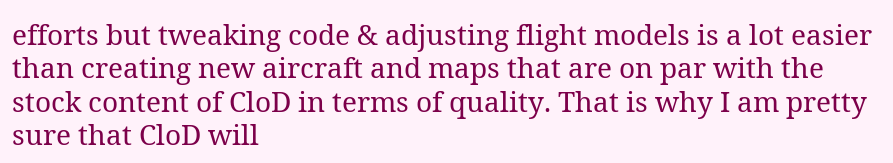efforts but tweaking code & adjusting flight models is a lot easier than creating new aircraft and maps that are on par with the stock content of CloD in terms of quality. That is why I am pretty sure that CloD will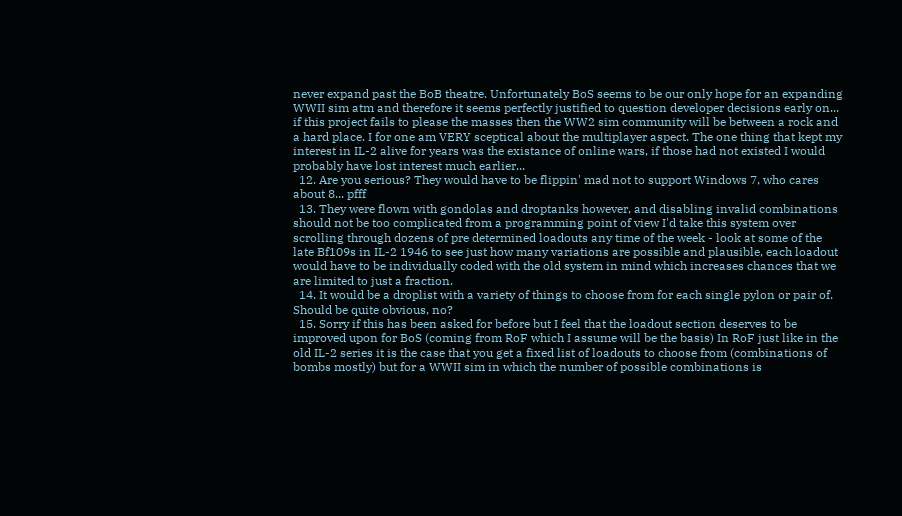never expand past the BoB theatre. Unfortunately BoS seems to be our only hope for an expanding WWII sim atm and therefore it seems perfectly justified to question developer decisions early on... if this project fails to please the masses then the WW2 sim community will be between a rock and a hard place. I for one am VERY sceptical about the multiplayer aspect. The one thing that kept my interest in IL-2 alive for years was the existance of online wars, if those had not existed I would probably have lost interest much earlier...
  12. Are you serious? They would have to be flippin' mad not to support Windows 7, who cares about 8... pfff
  13. They were flown with gondolas and droptanks however, and disabling invalid combinations should not be too complicated from a programming point of view I'd take this system over scrolling through dozens of pre determined loadouts any time of the week - look at some of the late Bf109s in IL-2 1946 to see just how many variations are possible and plausible, each loadout would have to be individually coded with the old system in mind which increases chances that we are limited to just a fraction.
  14. It would be a droplist with a variety of things to choose from for each single pylon or pair of. Should be quite obvious, no?
  15. Sorry if this has been asked for before but I feel that the loadout section deserves to be improved upon for BoS (coming from RoF which I assume will be the basis) In RoF just like in the old IL-2 series it is the case that you get a fixed list of loadouts to choose from (combinations of bombs mostly) but for a WWII sim in which the number of possible combinations is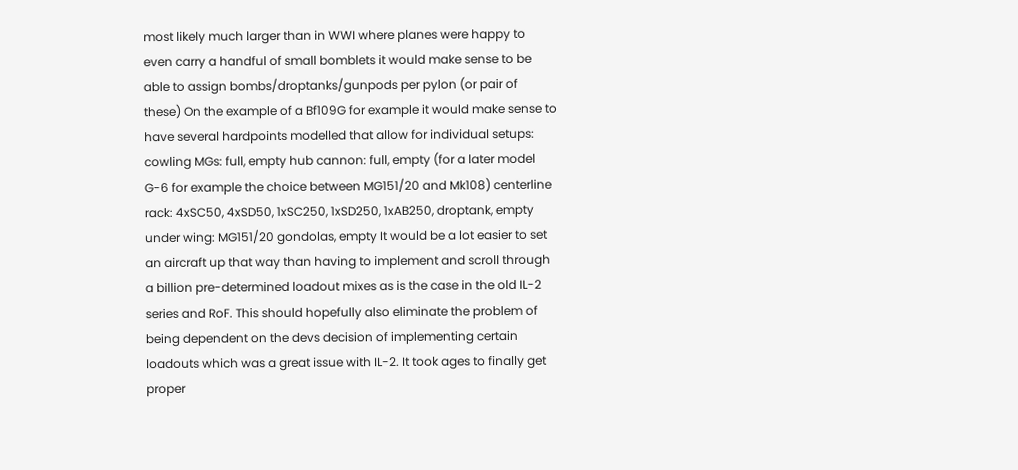most likely much larger than in WWI where planes were happy to even carry a handful of small bomblets it would make sense to be able to assign bombs/droptanks/gunpods per pylon (or pair of these) On the example of a Bf109G for example it would make sense to have several hardpoints modelled that allow for individual setups: cowling MGs: full, empty hub cannon: full, empty (for a later model G-6 for example the choice between MG151/20 and Mk108) centerline rack: 4xSC50, 4xSD50, 1xSC250, 1xSD250, 1xAB250, droptank, empty under wing: MG151/20 gondolas, empty It would be a lot easier to set an aircraft up that way than having to implement and scroll through a billion pre-determined loadout mixes as is the case in the old IL-2 series and RoF. This should hopefully also eliminate the problem of being dependent on the devs decision of implementing certain loadouts which was a great issue with IL-2. It took ages to finally get proper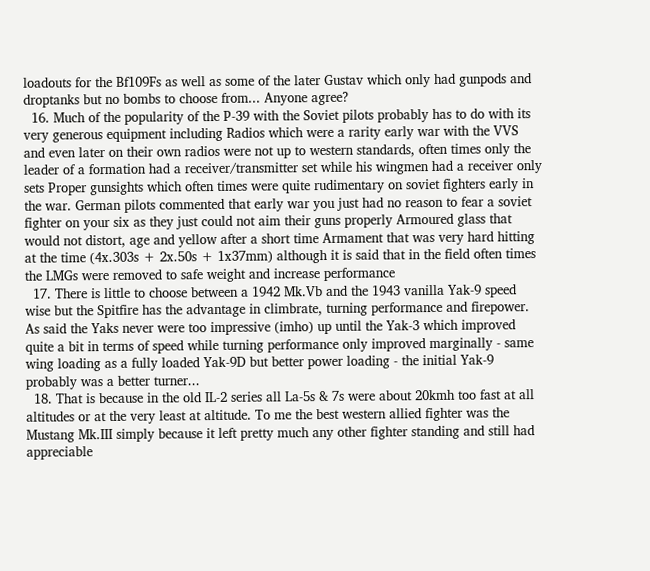loadouts for the Bf109Fs as well as some of the later Gustav which only had gunpods and droptanks but no bombs to choose from... Anyone agree?
  16. Much of the popularity of the P-39 with the Soviet pilots probably has to do with its very generous equipment including Radios which were a rarity early war with the VVS and even later on their own radios were not up to western standards, often times only the leader of a formation had a receiver/transmitter set while his wingmen had a receiver only sets Proper gunsights which often times were quite rudimentary on soviet fighters early in the war. German pilots commented that early war you just had no reason to fear a soviet fighter on your six as they just could not aim their guns properly Armoured glass that would not distort, age and yellow after a short time Armament that was very hard hitting at the time (4x.303s + 2x.50s + 1x37mm) although it is said that in the field often times the LMGs were removed to safe weight and increase performance
  17. There is little to choose between a 1942 Mk.Vb and the 1943 vanilla Yak-9 speed wise but the Spitfire has the advantage in climbrate, turning performance and firepower. As said the Yaks never were too impressive (imho) up until the Yak-3 which improved quite a bit in terms of speed while turning performance only improved marginally - same wing loading as a fully loaded Yak-9D but better power loading - the initial Yak-9 probably was a better turner...
  18. That is because in the old IL-2 series all La-5s & 7s were about 20kmh too fast at all altitudes or at the very least at altitude. To me the best western allied fighter was the Mustang Mk.III simply because it left pretty much any other fighter standing and still had appreciable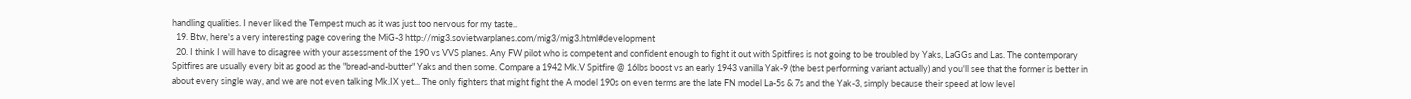handling qualities. I never liked the Tempest much as it was just too nervous for my taste..
  19. Btw, here's a very interesting page covering the MiG-3 http://mig3.sovietwarplanes.com/mig3/mig3.html#development
  20. I think I will have to disagree with your assessment of the 190 vs VVS planes. Any FW pilot who is competent and confident enough to fight it out with Spitfires is not going to be troubled by Yaks, LaGGs and Las. The contemporary Spitfires are usually every bit as good as the "bread-and-butter" Yaks and then some. Compare a 1942 Mk.V Spitfire @ 16lbs boost vs an early 1943 vanilla Yak-9 (the best performing variant actually) and you'll see that the former is better in about every single way, and we are not even talking Mk.IX yet... The only fighters that might fight the A model 190s on even terms are the late FN model La-5s & 7s and the Yak-3, simply because their speed at low level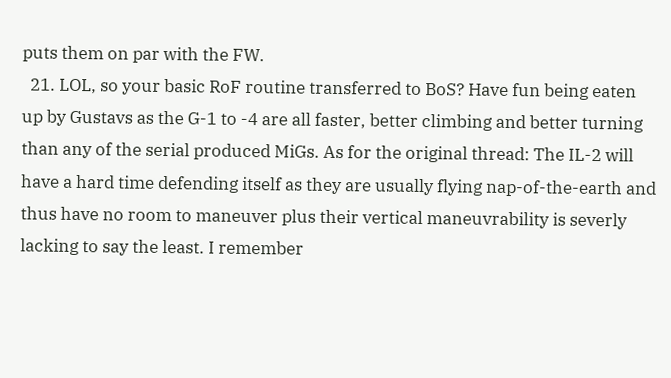puts them on par with the FW.
  21. LOL, so your basic RoF routine transferred to BoS? Have fun being eaten up by Gustavs as the G-1 to -4 are all faster, better climbing and better turning than any of the serial produced MiGs. As for the original thread: The IL-2 will have a hard time defending itself as they are usually flying nap-of-the-earth and thus have no room to maneuver plus their vertical maneuvrability is severly lacking to say the least. I remember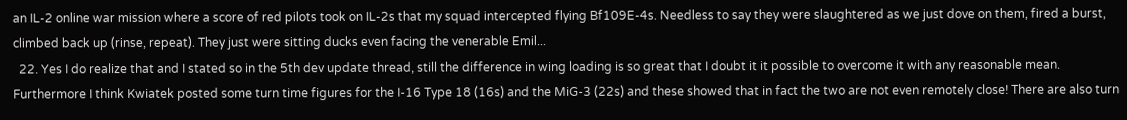an IL-2 online war mission where a score of red pilots took on IL-2s that my squad intercepted flying Bf109E-4s. Needless to say they were slaughtered as we just dove on them, fired a burst, climbed back up (rinse, repeat). They just were sitting ducks even facing the venerable Emil...
  22. Yes I do realize that and I stated so in the 5th dev update thread, still the difference in wing loading is so great that I doubt it it possible to overcome it with any reasonable mean. Furthermore I think Kwiatek posted some turn time figures for the I-16 Type 18 (16s) and the MiG-3 (22s) and these showed that in fact the two are not even remotely close! There are also turn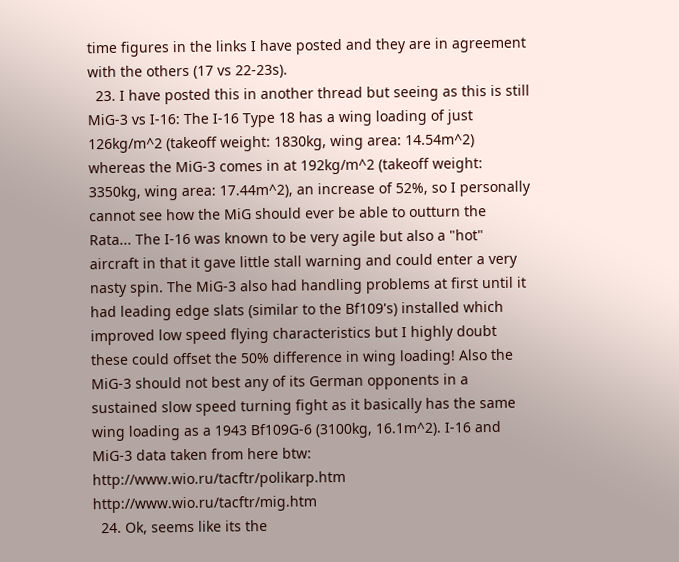time figures in the links I have posted and they are in agreement with the others (17 vs 22-23s).
  23. I have posted this in another thread but seeing as this is still MiG-3 vs I-16: The I-16 Type 18 has a wing loading of just 126kg/m^2 (takeoff weight: 1830kg, wing area: 14.54m^2) whereas the MiG-3 comes in at 192kg/m^2 (takeoff weight: 3350kg, wing area: 17.44m^2), an increase of 52%, so I personally cannot see how the MiG should ever be able to outturn the Rata... The I-16 was known to be very agile but also a "hot" aircraft in that it gave little stall warning and could enter a very nasty spin. The MiG-3 also had handling problems at first until it had leading edge slats (similar to the Bf109's) installed which improved low speed flying characteristics but I highly doubt these could offset the 50% difference in wing loading! Also the MiG-3 should not best any of its German opponents in a sustained slow speed turning fight as it basically has the same wing loading as a 1943 Bf109G-6 (3100kg, 16.1m^2). I-16 and MiG-3 data taken from here btw: http://www.wio.ru/tacftr/polikarp.htm http://www.wio.ru/tacftr/mig.htm
  24. Ok, seems like its the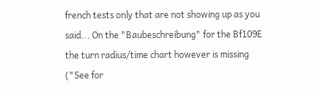french tests only that are not showing up as you said... On the "Baubeschreibung" for the Bf109E the turn radius/time chart however is missing ("See for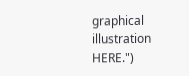graphical illustration HERE.")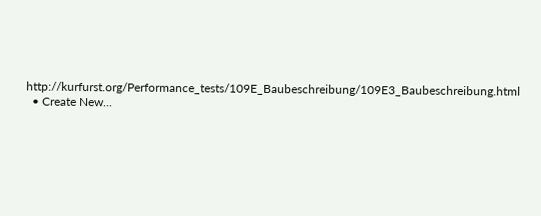http://kurfurst.org/Performance_tests/109E_Baubeschreibung/109E3_Baubeschreibung.html
  • Create New...